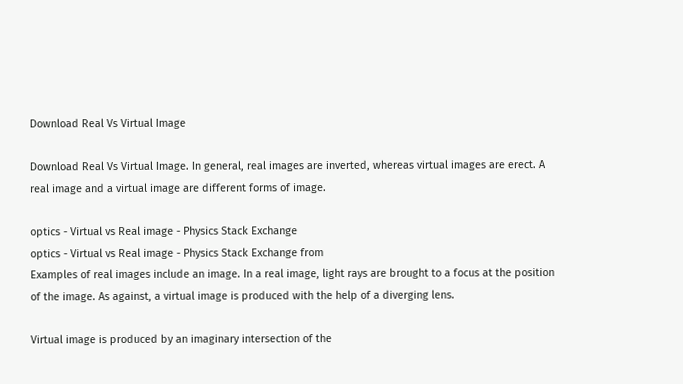Download Real Vs Virtual Image

Download Real Vs Virtual Image. In general, real images are inverted, whereas virtual images are erect. A real image and a virtual image are different forms of image.

optics - Virtual vs Real image - Physics Stack Exchange
optics - Virtual vs Real image - Physics Stack Exchange from
Examples of real images include an image. In a real image, light rays are brought to a focus at the position of the image. As against, a virtual image is produced with the help of a diverging lens.

Virtual image is produced by an imaginary intersection of the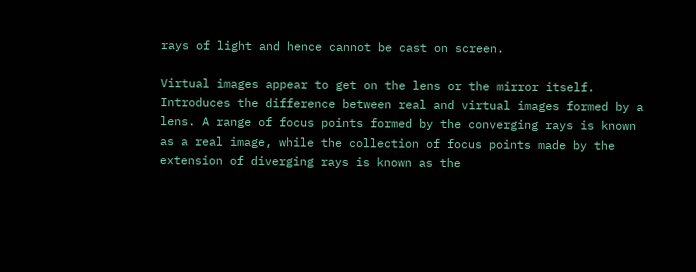rays of light and hence cannot be cast on screen.

Virtual images appear to get on the lens or the mirror itself. Introduces the difference between real and virtual images formed by a lens. A range of focus points formed by the converging rays is known as a real image, while the collection of focus points made by the extension of diverging rays is known as the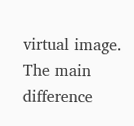virtual image. The main difference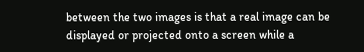between the two images is that a real image can be displayed or projected onto a screen while a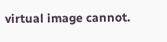virtual image cannot.